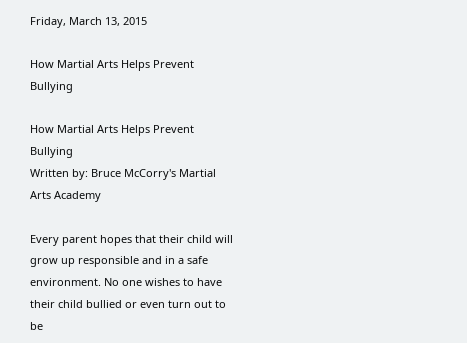Friday, March 13, 2015

How Martial Arts Helps Prevent Bullying

How Martial Arts Helps Prevent Bullying
Written by: Bruce McCorry's Martial Arts Academy

Every parent hopes that their child will grow up responsible and in a safe environment. No one wishes to have their child bullied or even turn out to be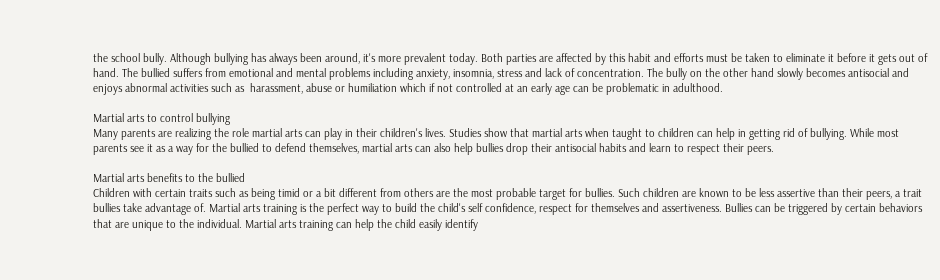the school bully. Although bullying has always been around, it's more prevalent today. Both parties are affected by this habit and efforts must be taken to eliminate it before it gets out of hand. The bullied suffers from emotional and mental problems including anxiety, insomnia, stress and lack of concentration. The bully on the other hand slowly becomes antisocial and enjoys abnormal activities such as  harassment, abuse or humiliation which if not controlled at an early age can be problematic in adulthood.

Martial arts to control bullying
Many parents are realizing the role martial arts can play in their children's lives. Studies show that martial arts when taught to children can help in getting rid of bullying. While most parents see it as a way for the bullied to defend themselves, martial arts can also help bullies drop their antisocial habits and learn to respect their peers.

Martial arts benefits to the bullied
Children with certain traits such as being timid or a bit different from others are the most probable target for bullies. Such children are known to be less assertive than their peers, a trait bullies take advantage of. Martial arts training is the perfect way to build the child's self confidence, respect for themselves and assertiveness. Bullies can be triggered by certain behaviors that are unique to the individual. Martial arts training can help the child easily identify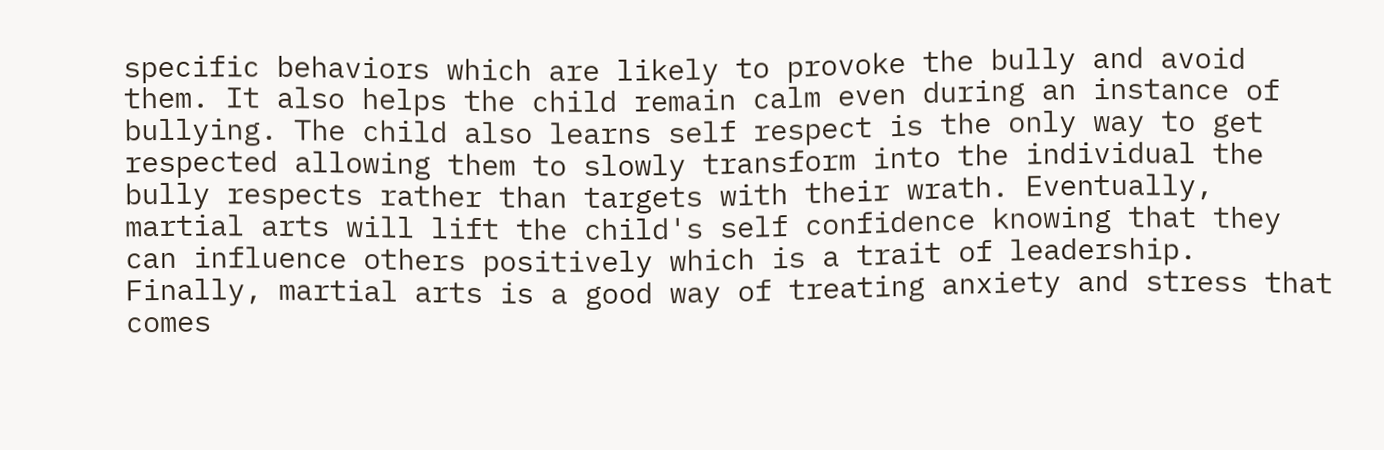specific behaviors which are likely to provoke the bully and avoid them. It also helps the child remain calm even during an instance of bullying. The child also learns self respect is the only way to get respected allowing them to slowly transform into the individual the bully respects rather than targets with their wrath. Eventually, martial arts will lift the child's self confidence knowing that they can influence others positively which is a trait of leadership. Finally, martial arts is a good way of treating anxiety and stress that comes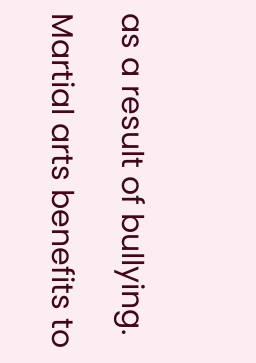as a result of bullying.

Martial arts benefits to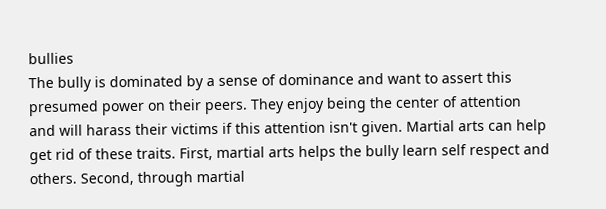bullies
The bully is dominated by a sense of dominance and want to assert this presumed power on their peers. They enjoy being the center of attention and will harass their victims if this attention isn't given. Martial arts can help get rid of these traits. First, martial arts helps the bully learn self respect and others. Second, through martial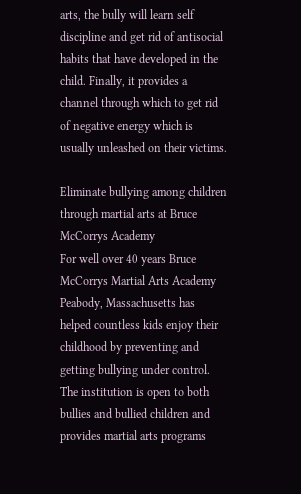arts, the bully will learn self discipline and get rid of antisocial habits that have developed in the child. Finally, it provides a channel through which to get rid of negative energy which is usually unleashed on their victims.

Eliminate bullying among children through martial arts at Bruce McCorrys Academy
For well over 40 years Bruce McCorrys Martial Arts Academy Peabody, Massachusetts has helped countless kids enjoy their childhood by preventing and getting bullying under control. The institution is open to both bullies and bullied children and provides martial arts programs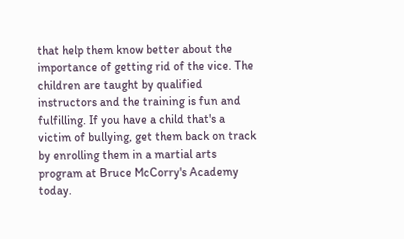that help them know better about the importance of getting rid of the vice. The children are taught by qualified instructors and the training is fun and fulfilling. If you have a child that's a victim of bullying, get them back on track by enrolling them in a martial arts program at Bruce McCorry's Academy today.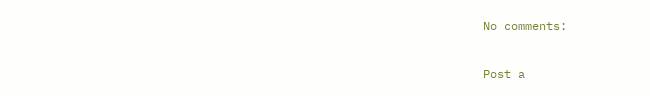No comments:

Post a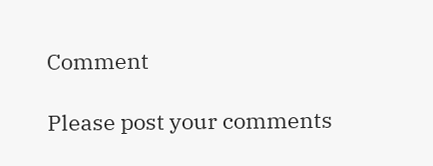Comment

Please post your comments